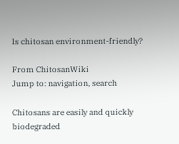Is chitosan environment-friendly?

From ChitosanWiki
Jump to: navigation, search

Chitosans are easily and quickly biodegraded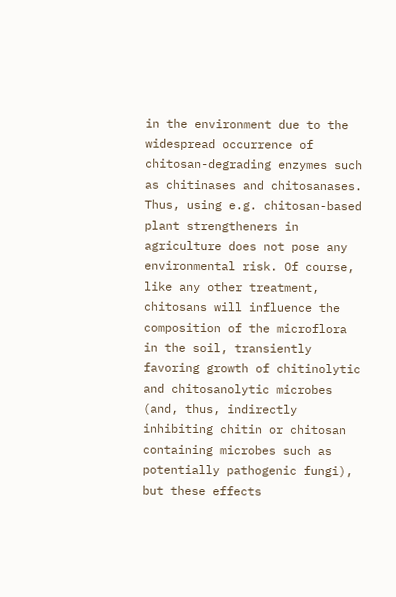in the environment due to the widespread occurrence of chitosan-degrading enzymes such as chitinases and chitosanases. Thus, using e.g. chitosan-based plant strengtheners in agriculture does not pose any environmental risk. Of course, like any other treatment, chitosans will influence the composition of the microflora in the soil, transiently favoring growth of chitinolytic and chitosanolytic microbes (and, thus, indirectly inhibiting chitin or chitosan containing microbes such as potentially pathogenic fungi), but these effects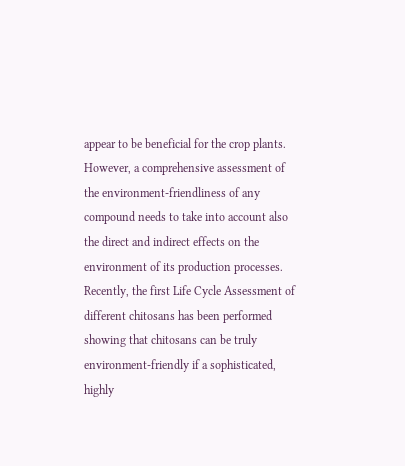appear to be beneficial for the crop plants. However, a comprehensive assessment of the environment-friendliness of any compound needs to take into account also the direct and indirect effects on the environment of its production processes. Recently, the first Life Cycle Assessment of different chitosans has been performed showing that chitosans can be truly environment-friendly if a sophisticated, highly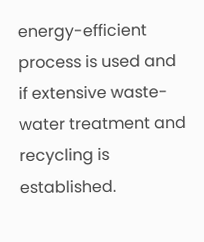energy-efficient process is used and if extensive waste-water treatment and recycling is established.